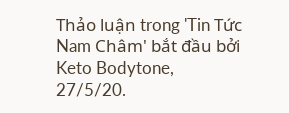Thảo luận trong 'Tin Tức Nam Châm' bắt đầu bởi Keto Bodytone, 27/5/20.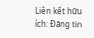Liên kết hữu ích: Đăng tin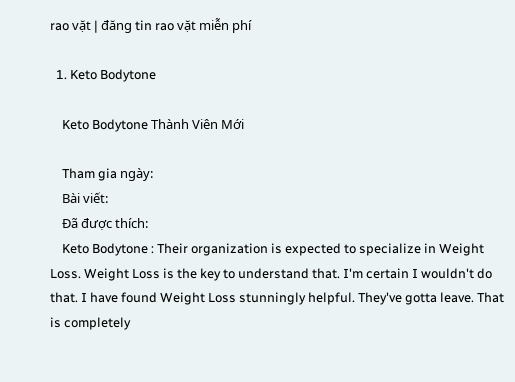rao vặt | đăng tin rao vặt miễn phí

  1. Keto Bodytone

    Keto Bodytone Thành Viên Mới

    Tham gia ngày:
    Bài viết:
    Đã được thích:
    Keto Bodytone : Their organization is expected to specialize in Weight Loss. Weight Loss is the key to understand that. I'm certain I wouldn't do that. I have found Weight Loss stunningly helpful. They've gotta leave. That is completely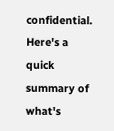confidential. Here's a quick summary of what's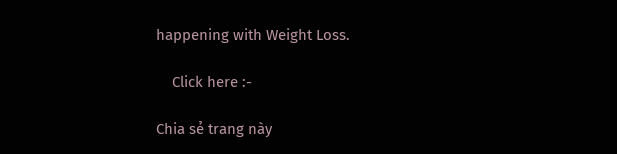happening with Weight Loss.

    Click here :-

Chia sẻ trang này